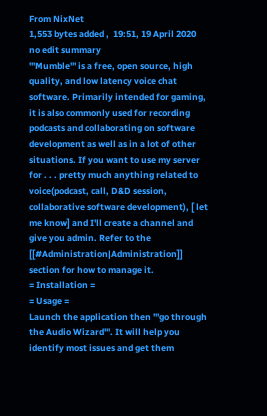From NixNet
1,553 bytes added ,  19:51, 19 April 2020
no edit summary
'''Mumble''' is a free, open source, high quality, and low latency voice chat software. Primarily intended for gaming, it is also commonly used for recording podcasts and collaborating on software development as well as in a lot of other situations. If you want to use my server for . . . pretty much anything related to voice(podcast, call, D&D session, collaborative software development), [ let me know] and I'll create a channel and give you admin. Refer to the [[#Administration|Administration]] section for how to manage it.
= Installation =
= Usage =
Launch the application then '''go through the Audio Wizard'''. It will help you identify most issues and get them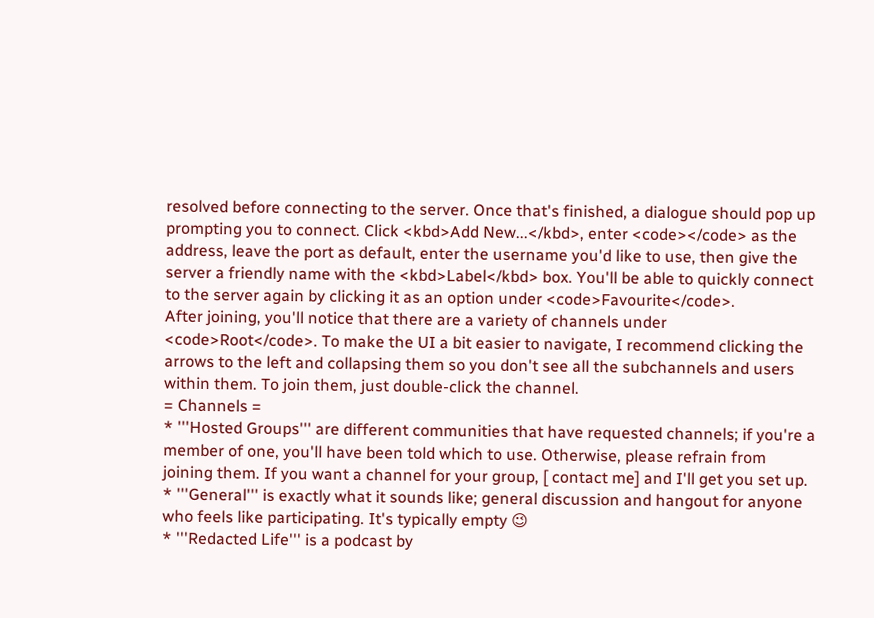resolved before connecting to the server. Once that's finished, a dialogue should pop up prompting you to connect. Click <kbd>Add New...</kbd>, enter <code></code> as the address, leave the port as default, enter the username you'd like to use, then give the server a friendly name with the <kbd>Label</kbd> box. You'll be able to quickly connect to the server again by clicking it as an option under <code>Favourite</code>.
After joining, you'll notice that there are a variety of channels under <code>Root</code>. To make the UI a bit easier to navigate, I recommend clicking the arrows to the left and collapsing them so you don't see all the subchannels and users within them. To join them, just double-click the channel.
= Channels =
* '''Hosted Groups''' are different communities that have requested channels; if you're a member of one, you'll have been told which to use. Otherwise, please refrain from joining them. If you want a channel for your group, [ contact me] and I'll get you set up.
* '''General''' is exactly what it sounds like; general discussion and hangout for anyone who feels like participating. It's typically empty 😉
* '''Redacted Life''' is a podcast by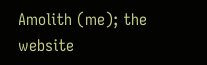Amolith (me); the website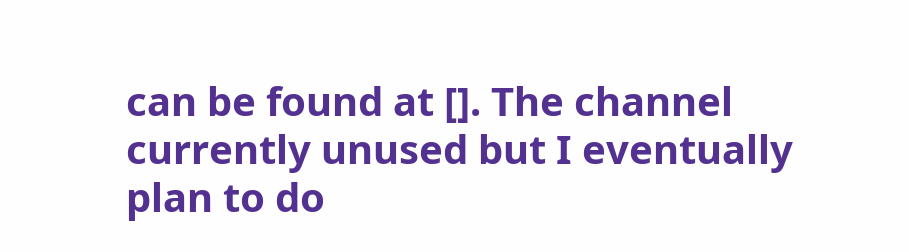can be found at []. The channel currently unused but I eventually plan to do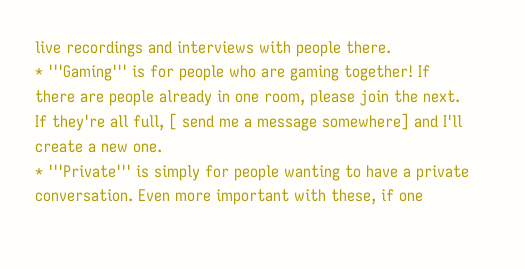live recordings and interviews with people there.
* '''Gaming''' is for people who are gaming together! If there are people already in one room, please join the next. If they're all full, [ send me a message somewhere] and I'll create a new one.
* '''Private''' is simply for people wanting to have a private conversation. Even more important with these, if one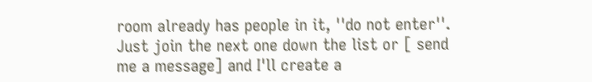room already has people in it, ''do not enter''. Just join the next one down the list or [ send me a message] and I'll create a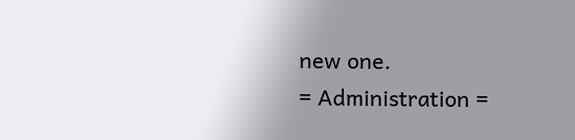new one.
= Administration =